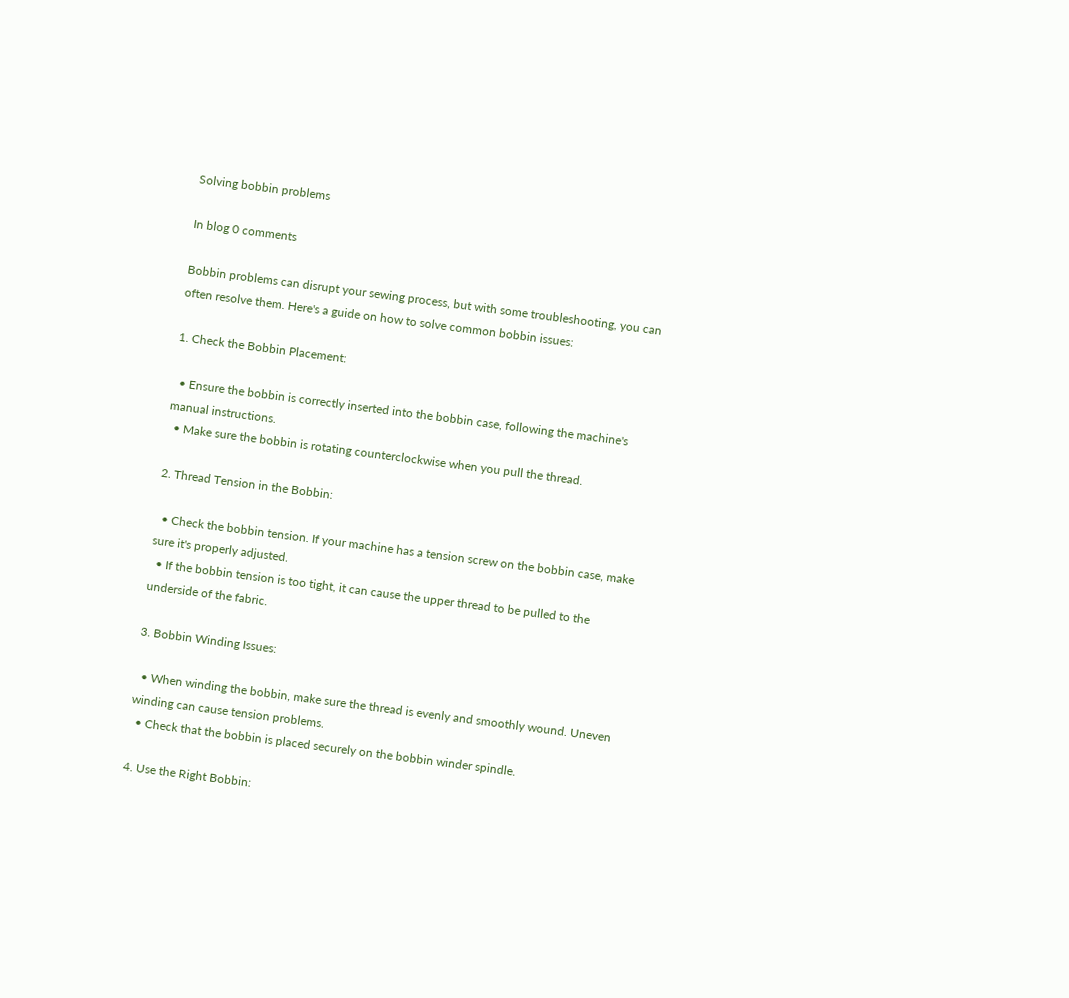Solving bobbin problems

In blog 0 comments

Bobbin problems can disrupt your sewing process, but with some troubleshooting, you can often resolve them. Here's a guide on how to solve common bobbin issues:

1. Check the Bobbin Placement:

  • Ensure the bobbin is correctly inserted into the bobbin case, following the machine's manual instructions.
  • Make sure the bobbin is rotating counterclockwise when you pull the thread.

2. Thread Tension in the Bobbin:

  • Check the bobbin tension. If your machine has a tension screw on the bobbin case, make sure it's properly adjusted.
  • If the bobbin tension is too tight, it can cause the upper thread to be pulled to the underside of the fabric.

3. Bobbin Winding Issues:

  • When winding the bobbin, make sure the thread is evenly and smoothly wound. Uneven winding can cause tension problems.
  • Check that the bobbin is placed securely on the bobbin winder spindle.

4. Use the Right Bobbin: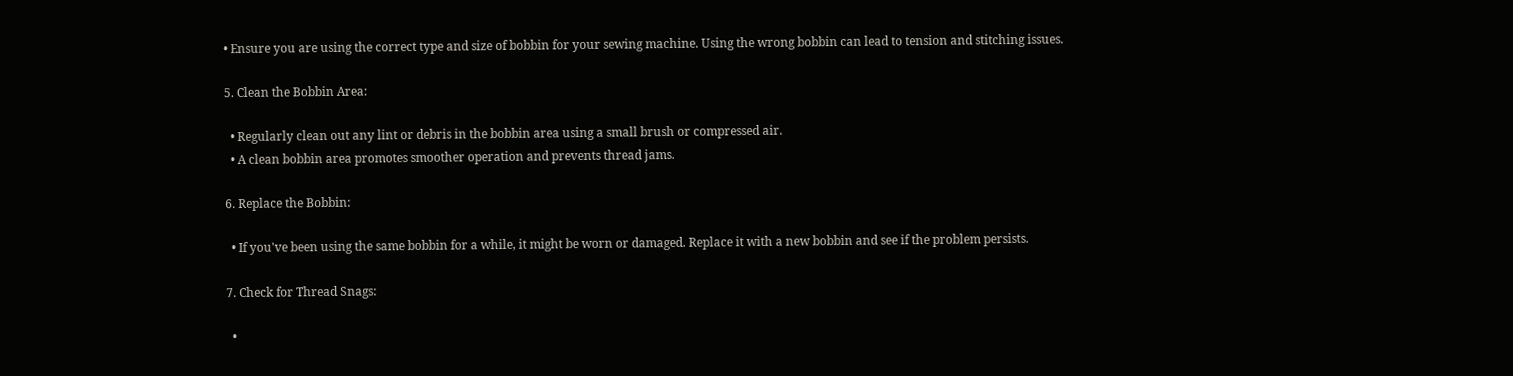• Ensure you are using the correct type and size of bobbin for your sewing machine. Using the wrong bobbin can lead to tension and stitching issues.

5. Clean the Bobbin Area:

  • Regularly clean out any lint or debris in the bobbin area using a small brush or compressed air.
  • A clean bobbin area promotes smoother operation and prevents thread jams.

6. Replace the Bobbin:

  • If you've been using the same bobbin for a while, it might be worn or damaged. Replace it with a new bobbin and see if the problem persists.

7. Check for Thread Snags:

  •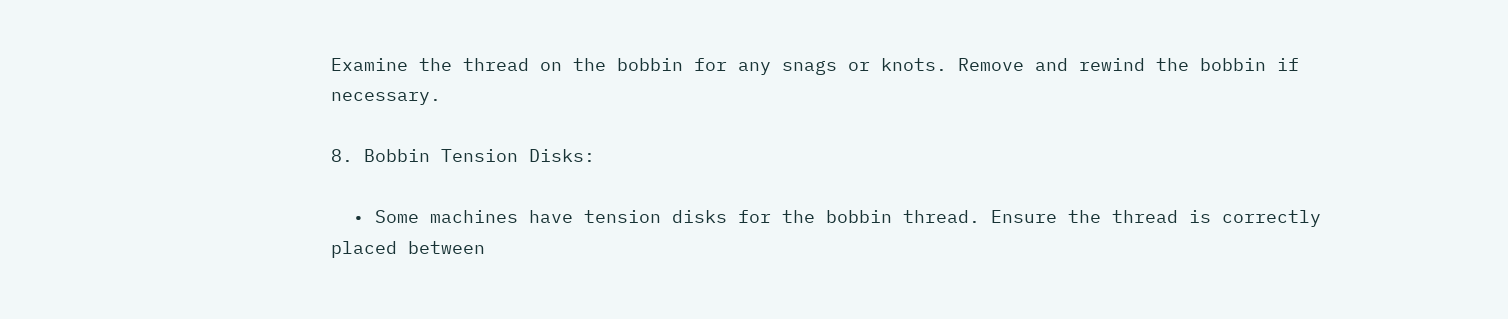Examine the thread on the bobbin for any snags or knots. Remove and rewind the bobbin if necessary.

8. Bobbin Tension Disks:

  • Some machines have tension disks for the bobbin thread. Ensure the thread is correctly placed between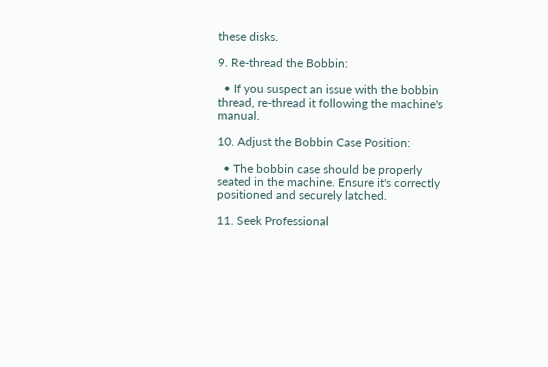these disks.

9. Re-thread the Bobbin:

  • If you suspect an issue with the bobbin thread, re-thread it following the machine's manual.

10. Adjust the Bobbin Case Position:

  • The bobbin case should be properly seated in the machine. Ensure it's correctly positioned and securely latched.

11. Seek Professional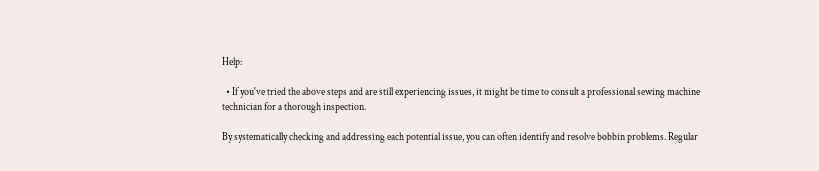Help:

  • If you've tried the above steps and are still experiencing issues, it might be time to consult a professional sewing machine technician for a thorough inspection.

By systematically checking and addressing each potential issue, you can often identify and resolve bobbin problems. Regular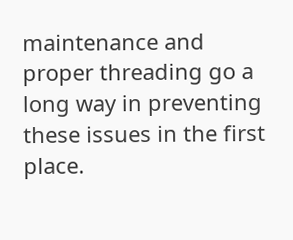maintenance and proper threading go a long way in preventing these issues in the first place.